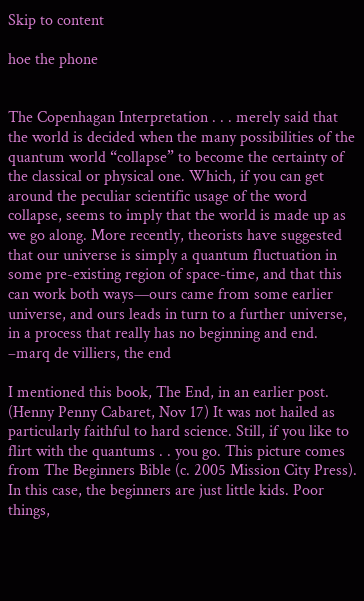Skip to content

hoe the phone


The Copenhagan Interpretation . . . merely said that the world is decided when the many possibilities of the quantum world “collapse” to become the certainty of the classical or physical one. Which, if you can get around the peculiar scientific usage of the word collapse, seems to imply that the world is made up as we go along. More recently, theorists have suggested that our universe is simply a quantum fluctuation in some pre-existing region of space-time, and that this can work both ways—ours came from some earlier universe, and ours leads in turn to a further universe, in a process that really has no beginning and end. –marq de villiers, the end

I mentioned this book, The End, in an earlier post. (Henny Penny Cabaret, Nov 17) It was not hailed as particularly faithful to hard science. Still, if you like to flirt with the quantums . . you go. This picture comes from The Beginners Bible (c. 2005 Mission City Press). In this case, the beginners are just little kids. Poor things,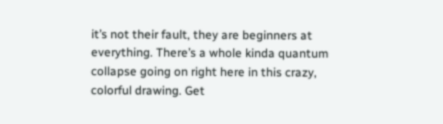it’s not their fault, they are beginners at everything. There’s a whole kinda quantum collapse going on right here in this crazy, colorful drawing. Get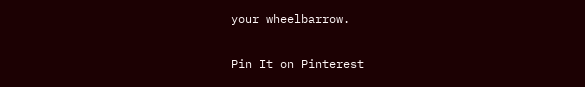your wheelbarrow.

Pin It on Pinterest